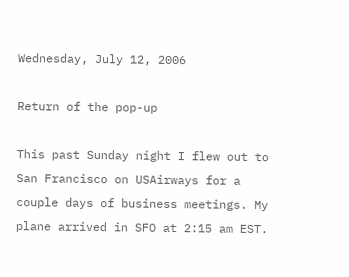Wednesday, July 12, 2006

Return of the pop-up

This past Sunday night I flew out to San Francisco on USAirways for a couple days of business meetings. My plane arrived in SFO at 2:15 am EST.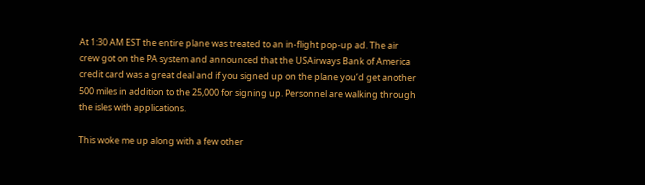At 1:30 AM EST the entire plane was treated to an in-flight pop-up ad. The air crew got on the PA system and announced that the USAirways Bank of America credit card was a great deal and if you signed up on the plane you’d get another 500 miles in addition to the 25,000 for signing up. Personnel are walking through the isles with applications.

This woke me up along with a few other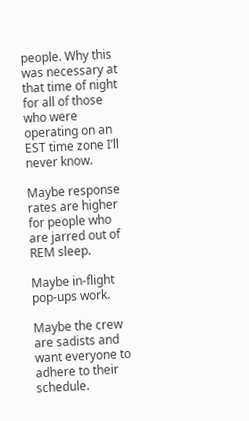people. Why this was necessary at that time of night for all of those who were operating on an EST time zone I’ll never know.

Maybe response rates are higher for people who are jarred out of REM sleep.

Maybe in-flight pop-ups work.

Maybe the crew are sadists and want everyone to adhere to their schedule.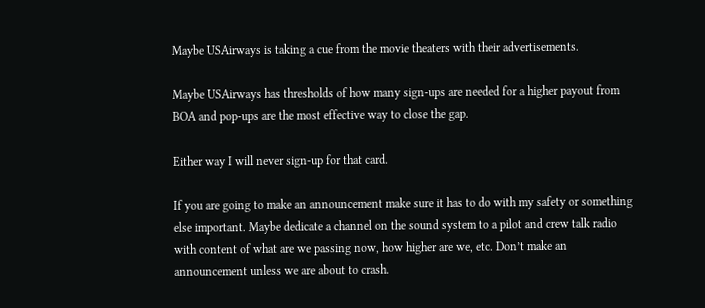Maybe USAirways is taking a cue from the movie theaters with their advertisements.

Maybe USAirways has thresholds of how many sign-ups are needed for a higher payout from BOA and pop-ups are the most effective way to close the gap.

Either way I will never sign-up for that card.

If you are going to make an announcement make sure it has to do with my safety or something else important. Maybe dedicate a channel on the sound system to a pilot and crew talk radio with content of what are we passing now, how higher are we, etc. Don’t make an announcement unless we are about to crash.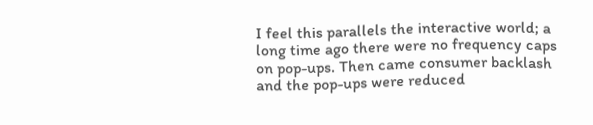I feel this parallels the interactive world; a long time ago there were no frequency caps on pop-ups. Then came consumer backlash and the pop-ups were reduced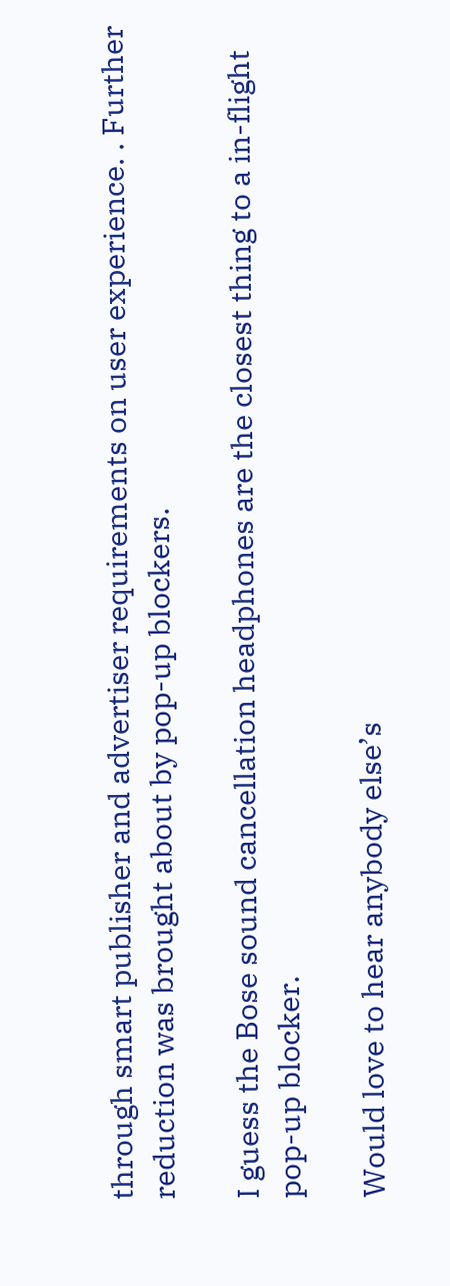through smart publisher and advertiser requirements on user experience. . Further reduction was brought about by pop-up blockers.

I guess the Bose sound cancellation headphones are the closest thing to a in-flight pop-up blocker.

Would love to hear anybody else’s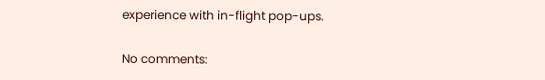experience with in-flight pop-ups.

No comments: